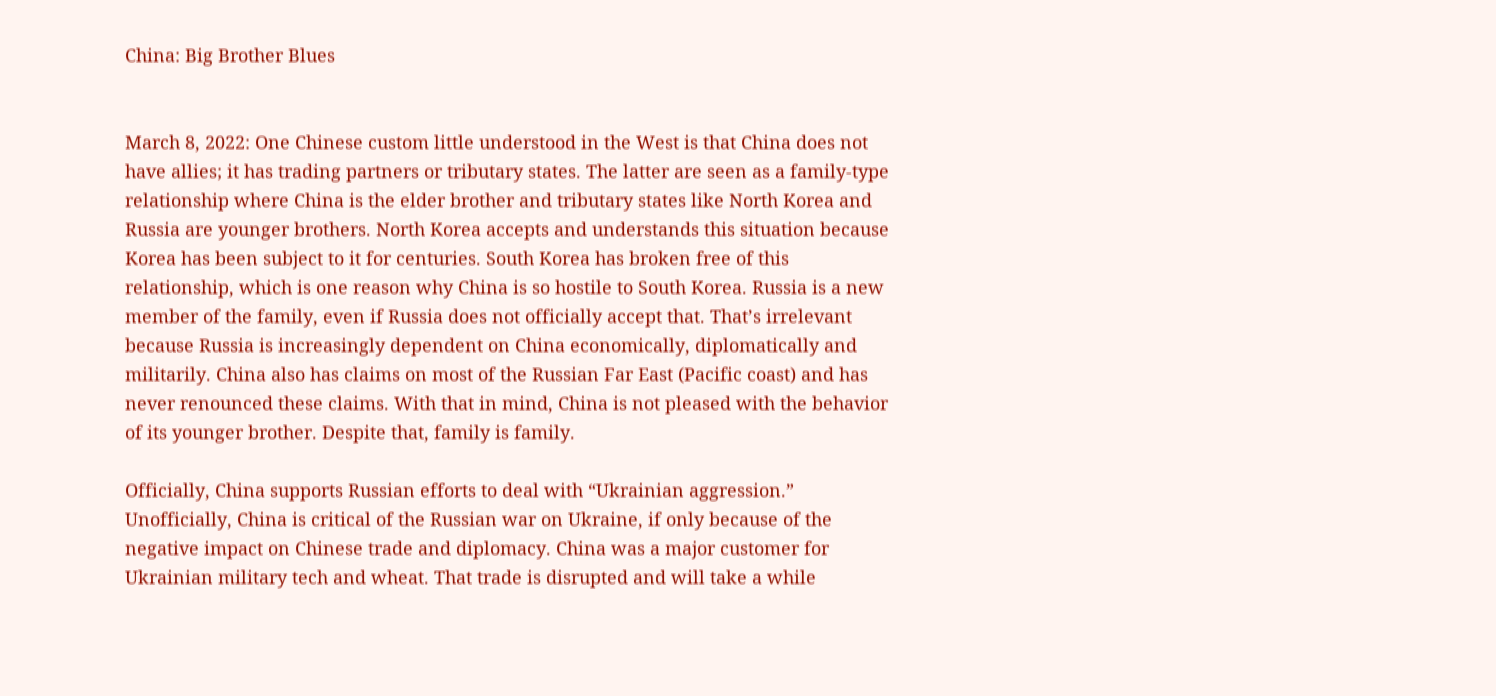China: Big Brother Blues


March 8, 2022: One Chinese custom little understood in the West is that China does not have allies; it has trading partners or tributary states. The latter are seen as a family-type relationship where China is the elder brother and tributary states like North Korea and Russia are younger brothers. North Korea accepts and understands this situation because Korea has been subject to it for centuries. South Korea has broken free of this relationship, which is one reason why China is so hostile to South Korea. Russia is a new member of the family, even if Russia does not officially accept that. That’s irrelevant because Russia is increasingly dependent on China economically, diplomatically and militarily. China also has claims on most of the Russian Far East (Pacific coast) and has never renounced these claims. With that in mind, China is not pleased with the behavior of its younger brother. Despite that, family is family.

Officially, China supports Russian efforts to deal with “Ukrainian aggression.” Unofficially, China is critical of the Russian war on Ukraine, if only because of the negative impact on Chinese trade and diplomacy. China was a major customer for Ukrainian military tech and wheat. That trade is disrupted and will take a while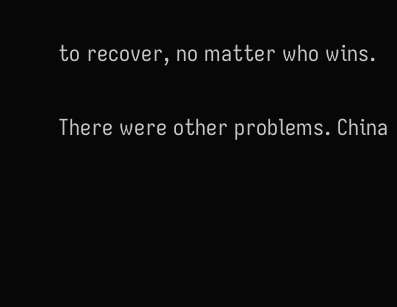to recover, no matter who wins.

There were other problems. China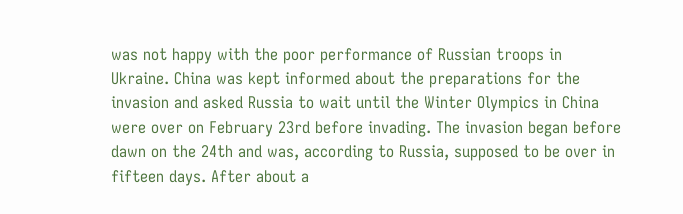was not happy with the poor performance of Russian troops in Ukraine. China was kept informed about the preparations for the invasion and asked Russia to wait until the Winter Olympics in China were over on February 23rd before invading. The invasion began before dawn on the 24th and was, according to Russia, supposed to be over in fifteen days. After about a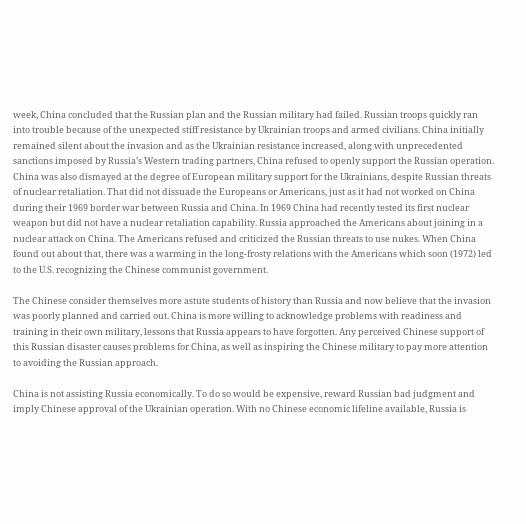week, China concluded that the Russian plan and the Russian military had failed. Russian troops quickly ran into trouble because of the unexpected stiff resistance by Ukrainian troops and armed civilians. China initially remained silent about the invasion and as the Ukrainian resistance increased, along with unprecedented sanctions imposed by Russia’s Western trading partners, China refused to openly support the Russian operation. China was also dismayed at the degree of European military support for the Ukrainians, despite Russian threats of nuclear retaliation. That did not dissuade the Europeans or Americans, just as it had not worked on China during their 1969 border war between Russia and China. In 1969 China had recently tested its first nuclear weapon but did not have a nuclear retaliation capability. Russia approached the Americans about joining in a nuclear attack on China. The Americans refused and criticized the Russian threats to use nukes. When China found out about that, there was a warming in the long-frosty relations with the Americans which soon (1972) led to the U.S. recognizing the Chinese communist government.

The Chinese consider themselves more astute students of history than Russia and now believe that the invasion was poorly planned and carried out. China is more willing to acknowledge problems with readiness and training in their own military, lessons that Russia appears to have forgotten. Any perceived Chinese support of this Russian disaster causes problems for China, as well as inspiring the Chinese military to pay more attention to avoiding the Russian approach.

China is not assisting Russia economically. To do so would be expensive, reward Russian bad judgment and imply Chinese approval of the Ukrainian operation. With no Chinese economic lifeline available, Russia is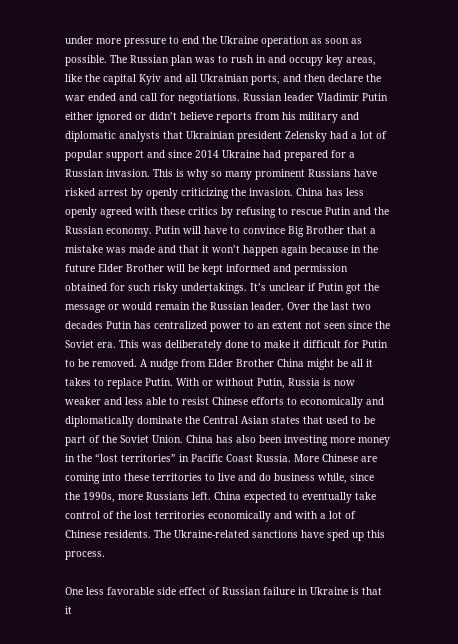under more pressure to end the Ukraine operation as soon as possible. The Russian plan was to rush in and occupy key areas, like the capital Kyiv and all Ukrainian ports, and then declare the war ended and call for negotiations. Russian leader Vladimir Putin either ignored or didn’t believe reports from his military and diplomatic analysts that Ukrainian president Zelensky had a lot of popular support and since 2014 Ukraine had prepared for a Russian invasion. This is why so many prominent Russians have risked arrest by openly criticizing the invasion. China has less openly agreed with these critics by refusing to rescue Putin and the Russian economy. Putin will have to convince Big Brother that a mistake was made and that it won’t happen again because in the future Elder Brother will be kept informed and permission obtained for such risky undertakings. It’s unclear if Putin got the message or would remain the Russian leader. Over the last two decades Putin has centralized power to an extent not seen since the Soviet era. This was deliberately done to make it difficult for Putin to be removed. A nudge from Elder Brother China might be all it takes to replace Putin. With or without Putin, Russia is now weaker and less able to resist Chinese efforts to economically and diplomatically dominate the Central Asian states that used to be part of the Soviet Union. China has also been investing more money in the “lost territories” in Pacific Coast Russia. More Chinese are coming into these territories to live and do business while, since the 1990s, more Russians left. China expected to eventually take control of the lost territories economically and with a lot of Chinese residents. The Ukraine-related sanctions have sped up this process.

One less favorable side effect of Russian failure in Ukraine is that it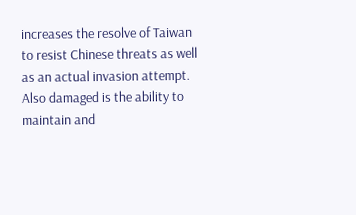increases the resolve of Taiwan to resist Chinese threats as well as an actual invasion attempt. Also damaged is the ability to maintain and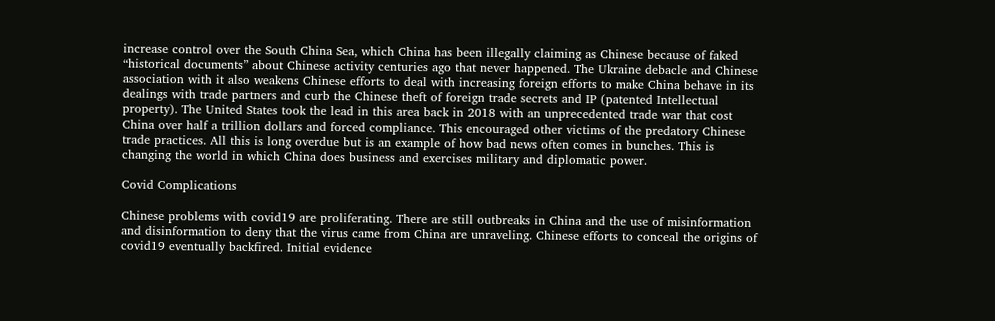increase control over the South China Sea, which China has been illegally claiming as Chinese because of faked “historical documents” about Chinese activity centuries ago that never happened. The Ukraine debacle and Chinese association with it also weakens Chinese efforts to deal with increasing foreign efforts to make China behave in its dealings with trade partners and curb the Chinese theft of foreign trade secrets and IP (patented Intellectual property). The United States took the lead in this area back in 2018 with an unprecedented trade war that cost China over half a trillion dollars and forced compliance. This encouraged other victims of the predatory Chinese trade practices. All this is long overdue but is an example of how bad news often comes in bunches. This is changing the world in which China does business and exercises military and diplomatic power.

Covid Complications

Chinese problems with covid19 are proliferating. There are still outbreaks in China and the use of misinformation and disinformation to deny that the virus came from China are unraveling. Chinese efforts to conceal the origins of covid19 eventually backfired. Initial evidence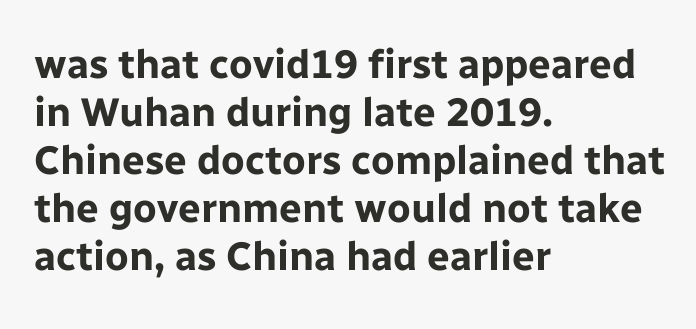was that covid19 first appeared in Wuhan during late 2019. Chinese doctors complained that the government would not take action, as China had earlier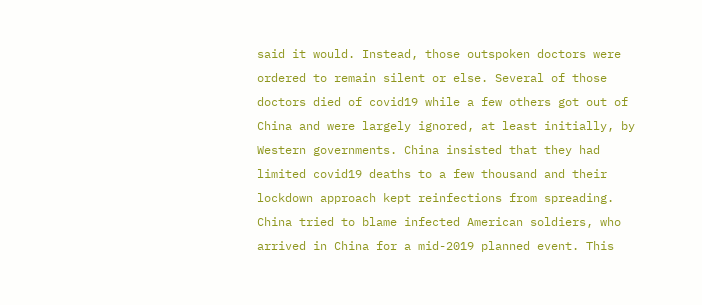said it would. Instead, those outspoken doctors were ordered to remain silent or else. Several of those doctors died of covid19 while a few others got out of China and were largely ignored, at least initially, by Western governments. China insisted that they had limited covid19 deaths to a few thousand and their lockdown approach kept reinfections from spreading. China tried to blame infected American soldiers, who arrived in China for a mid-2019 planned event. This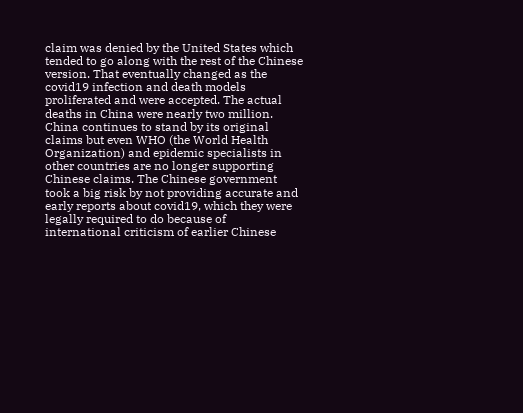claim was denied by the United States which tended to go along with the rest of the Chinese version. That eventually changed as the covid19 infection and death models proliferated and were accepted. The actual deaths in China were nearly two million. China continues to stand by its original claims but even WHO (the World Health Organization) and epidemic specialists in other countries are no longer supporting Chinese claims. The Chinese government took a big risk by not providing accurate and early reports about covid19, which they were legally required to do because of international criticism of earlier Chinese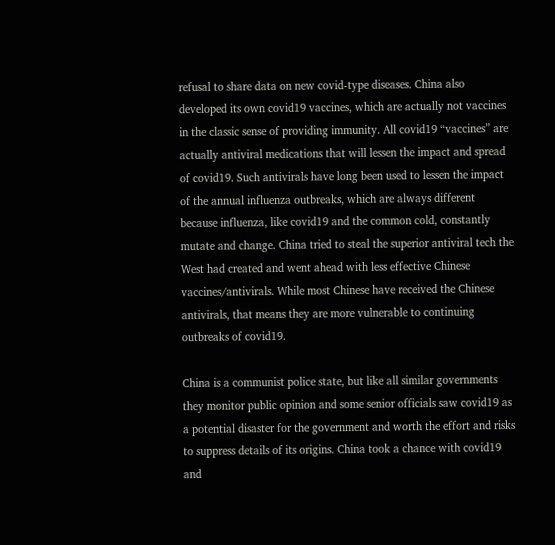refusal to share data on new covid-type diseases. China also developed its own covid19 vaccines, which are actually not vaccines in the classic sense of providing immunity. All covid19 “vaccines” are actually antiviral medications that will lessen the impact and spread of covid19. Such antivirals have long been used to lessen the impact of the annual influenza outbreaks, which are always different because influenza, like covid19 and the common cold, constantly mutate and change. China tried to steal the superior antiviral tech the West had created and went ahead with less effective Chinese vaccines/antivirals. While most Chinese have received the Chinese antivirals, that means they are more vulnerable to continuing outbreaks of covid19.

China is a communist police state, but like all similar governments they monitor public opinion and some senior officials saw covid19 as a potential disaster for the government and worth the effort and risks to suppress details of its origins. China took a chance with covid19 and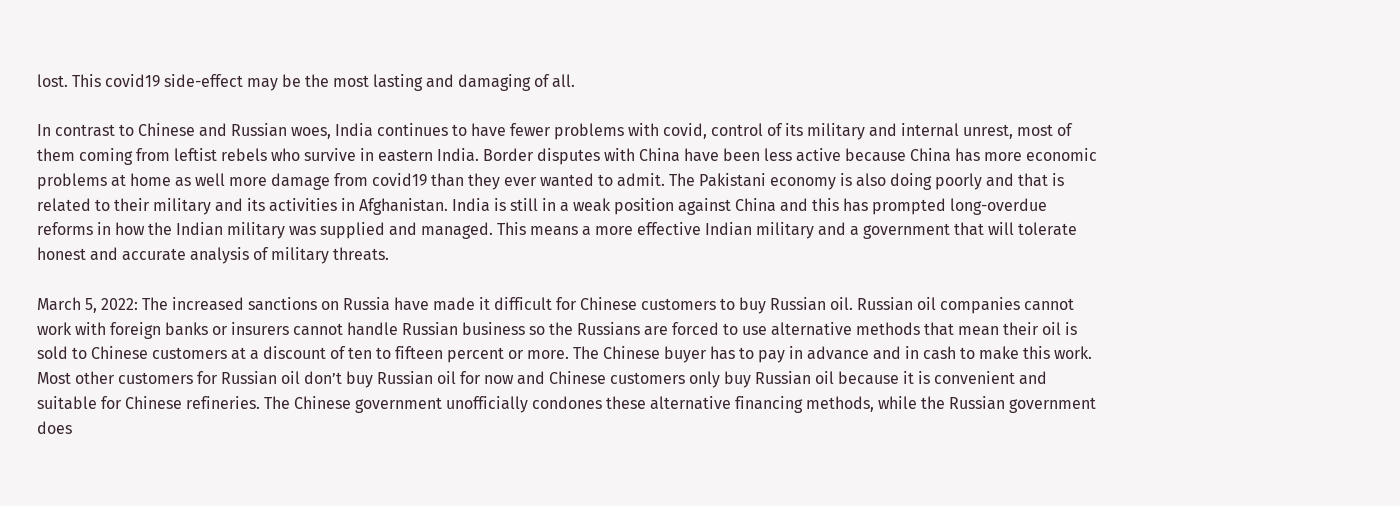lost. This covid19 side-effect may be the most lasting and damaging of all.

In contrast to Chinese and Russian woes, India continues to have fewer problems with covid, control of its military and internal unrest, most of them coming from leftist rebels who survive in eastern India. Border disputes with China have been less active because China has more economic problems at home as well more damage from covid19 than they ever wanted to admit. The Pakistani economy is also doing poorly and that is related to their military and its activities in Afghanistan. India is still in a weak position against China and this has prompted long-overdue reforms in how the Indian military was supplied and managed. This means a more effective Indian military and a government that will tolerate honest and accurate analysis of military threats.

March 5, 2022: The increased sanctions on Russia have made it difficult for Chinese customers to buy Russian oil. Russian oil companies cannot work with foreign banks or insurers cannot handle Russian business so the Russians are forced to use alternative methods that mean their oil is sold to Chinese customers at a discount of ten to fifteen percent or more. The Chinese buyer has to pay in advance and in cash to make this work. Most other customers for Russian oil don’t buy Russian oil for now and Chinese customers only buy Russian oil because it is convenient and suitable for Chinese refineries. The Chinese government unofficially condones these alternative financing methods, while the Russian government does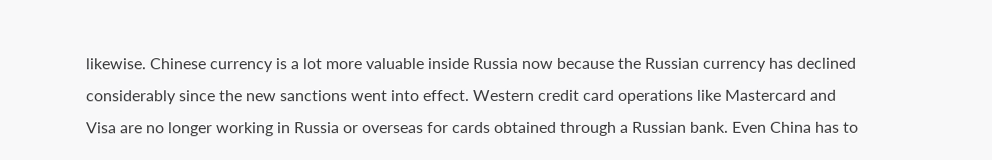likewise. Chinese currency is a lot more valuable inside Russia now because the Russian currency has declined considerably since the new sanctions went into effect. Western credit card operations like Mastercard and Visa are no longer working in Russia or overseas for cards obtained through a Russian bank. Even China has to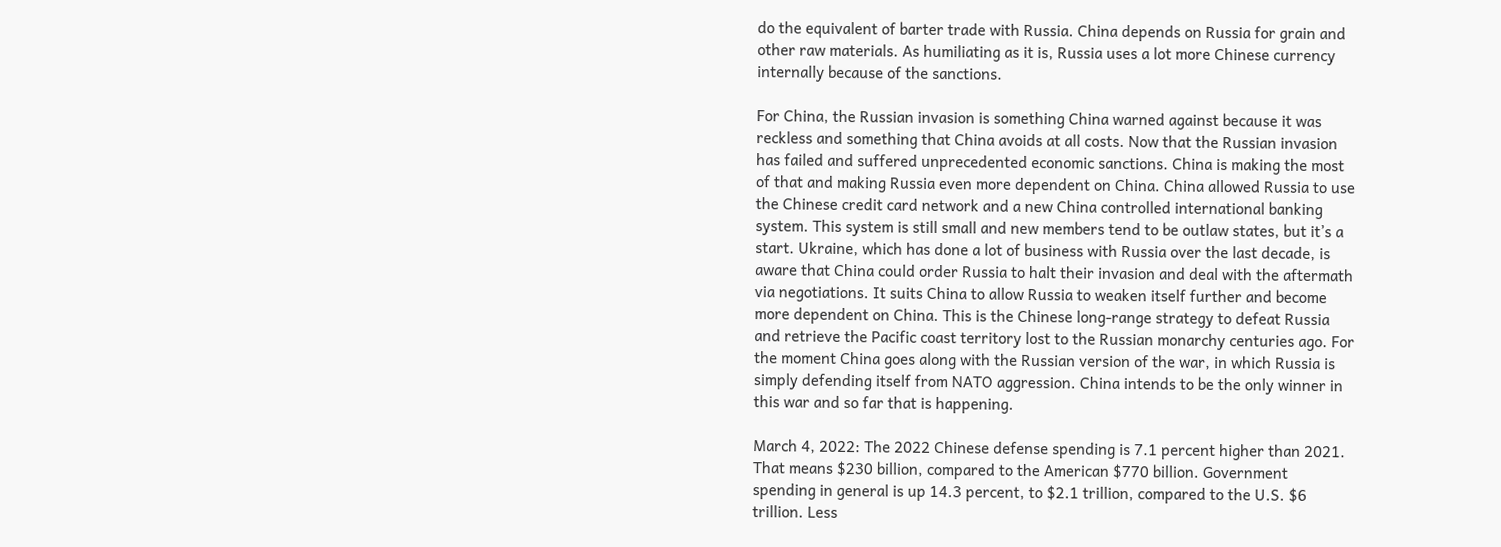do the equivalent of barter trade with Russia. China depends on Russia for grain and other raw materials. As humiliating as it is, Russia uses a lot more Chinese currency internally because of the sanctions.

For China, the Russian invasion is something China warned against because it was reckless and something that China avoids at all costs. Now that the Russian invasion has failed and suffered unprecedented economic sanctions. China is making the most of that and making Russia even more dependent on China. China allowed Russia to use the Chinese credit card network and a new China controlled international banking system. This system is still small and new members tend to be outlaw states, but it’s a start. Ukraine, which has done a lot of business with Russia over the last decade, is aware that China could order Russia to halt their invasion and deal with the aftermath via negotiations. It suits China to allow Russia to weaken itself further and become more dependent on China. This is the Chinese long-range strategy to defeat Russia and retrieve the Pacific coast territory lost to the Russian monarchy centuries ago. For the moment China goes along with the Russian version of the war, in which Russia is simply defending itself from NATO aggression. China intends to be the only winner in this war and so far that is happening.

March 4, 2022: The 2022 Chinese defense spending is 7.1 percent higher than 2021. That means $230 billion, compared to the American $770 billion. Government spending in general is up 14.3 percent, to $2.1 trillion, compared to the U.S. $6 trillion. Less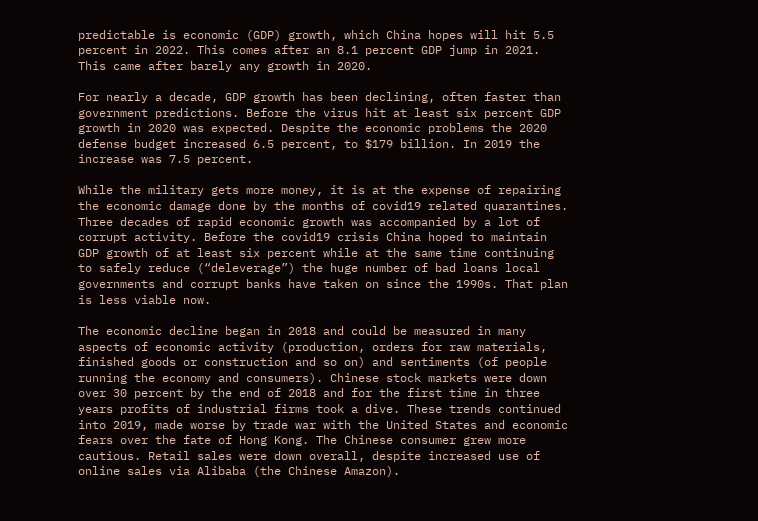predictable is economic (GDP) growth, which China hopes will hit 5.5 percent in 2022. This comes after an 8.1 percent GDP jump in 2021. This came after barely any growth in 2020.

For nearly a decade, GDP growth has been declining, often faster than government predictions. Before the virus hit at least six percent GDP growth in 2020 was expected. Despite the economic problems the 2020 defense budget increased 6.5 percent, to $179 billion. In 2019 the increase was 7.5 percent.

While the military gets more money, it is at the expense of repairing the economic damage done by the months of covid19 related quarantines. Three decades of rapid economic growth was accompanied by a lot of corrupt activity. Before the covid19 crisis China hoped to maintain GDP growth of at least six percent while at the same time continuing to safely reduce (“deleverage”) the huge number of bad loans local governments and corrupt banks have taken on since the 1990s. That plan is less viable now.

The economic decline began in 2018 and could be measured in many aspects of economic activity (production, orders for raw materials, finished goods or construction and so on) and sentiments (of people running the economy and consumers). Chinese stock markets were down over 30 percent by the end of 2018 and for the first time in three years profits of industrial firms took a dive. These trends continued into 2019, made worse by trade war with the United States and economic fears over the fate of Hong Kong. The Chinese consumer grew more cautious. Retail sales were down overall, despite increased use of online sales via Alibaba (the Chinese Amazon).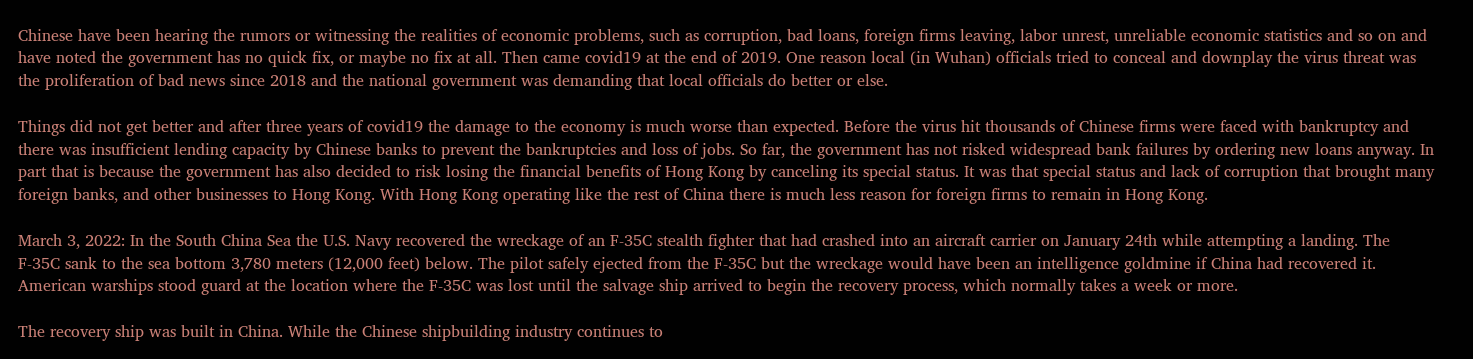Chinese have been hearing the rumors or witnessing the realities of economic problems, such as corruption, bad loans, foreign firms leaving, labor unrest, unreliable economic statistics and so on and have noted the government has no quick fix, or maybe no fix at all. Then came covid19 at the end of 2019. One reason local (in Wuhan) officials tried to conceal and downplay the virus threat was the proliferation of bad news since 2018 and the national government was demanding that local officials do better or else.

Things did not get better and after three years of covid19 the damage to the economy is much worse than expected. Before the virus hit thousands of Chinese firms were faced with bankruptcy and there was insufficient lending capacity by Chinese banks to prevent the bankruptcies and loss of jobs. So far, the government has not risked widespread bank failures by ordering new loans anyway. In part that is because the government has also decided to risk losing the financial benefits of Hong Kong by canceling its special status. It was that special status and lack of corruption that brought many foreign banks, and other businesses to Hong Kong. With Hong Kong operating like the rest of China there is much less reason for foreign firms to remain in Hong Kong.

March 3, 2022: In the South China Sea the U.S. Navy recovered the wreckage of an F-35C stealth fighter that had crashed into an aircraft carrier on January 24th while attempting a landing. The F-35C sank to the sea bottom 3,780 meters (12,000 feet) below. The pilot safely ejected from the F-35C but the wreckage would have been an intelligence goldmine if China had recovered it. American warships stood guard at the location where the F-35C was lost until the salvage ship arrived to begin the recovery process, which normally takes a week or more.

The recovery ship was built in China. While the Chinese shipbuilding industry continues to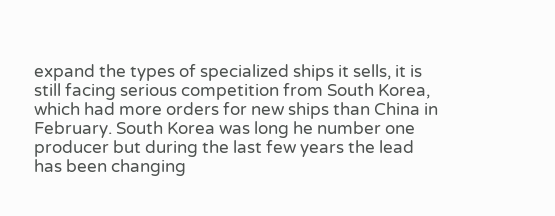expand the types of specialized ships it sells, it is still facing serious competition from South Korea, which had more orders for new ships than China in February. South Korea was long he number one producer but during the last few years the lead has been changing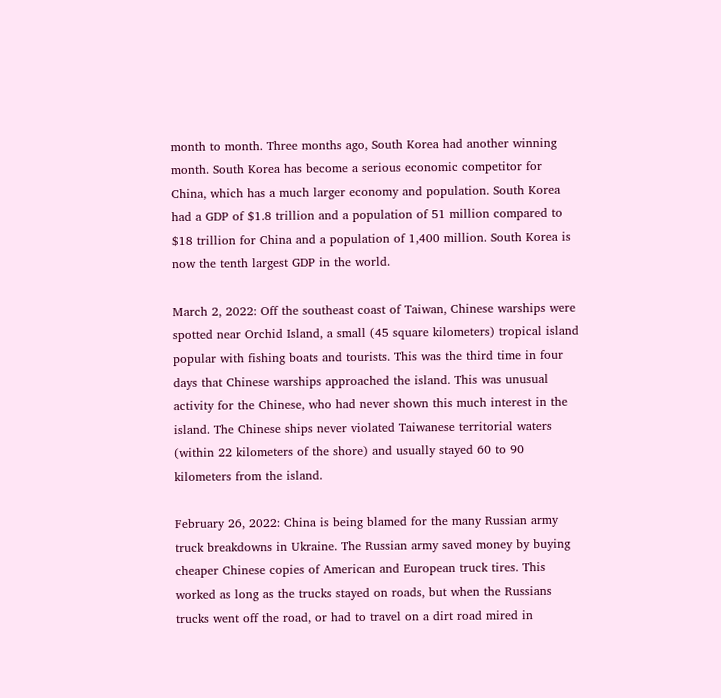month to month. Three months ago, South Korea had another winning month. South Korea has become a serious economic competitor for China, which has a much larger economy and population. South Korea had a GDP of $1.8 trillion and a population of 51 million compared to $18 trillion for China and a population of 1,400 million. South Korea is now the tenth largest GDP in the world.

March 2, 2022: Off the southeast coast of Taiwan, Chinese warships were spotted near Orchid Island, a small (45 square kilometers) tropical island popular with fishing boats and tourists. This was the third time in four days that Chinese warships approached the island. This was unusual activity for the Chinese, who had never shown this much interest in the island. The Chinese ships never violated Taiwanese territorial waters (within 22 kilometers of the shore) and usually stayed 60 to 90 kilometers from the island.

February 26, 2022: China is being blamed for the many Russian army truck breakdowns in Ukraine. The Russian army saved money by buying cheaper Chinese copies of American and European truck tires. This worked as long as the trucks stayed on roads, but when the Russians trucks went off the road, or had to travel on a dirt road mired in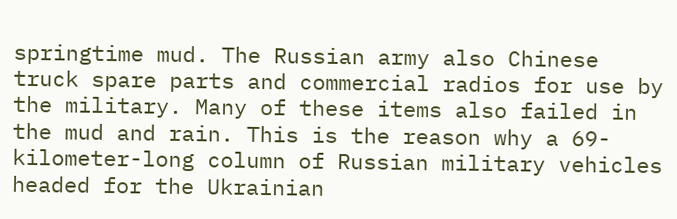springtime mud. The Russian army also Chinese truck spare parts and commercial radios for use by the military. Many of these items also failed in the mud and rain. This is the reason why a 69-kilometer-long column of Russian military vehicles headed for the Ukrainian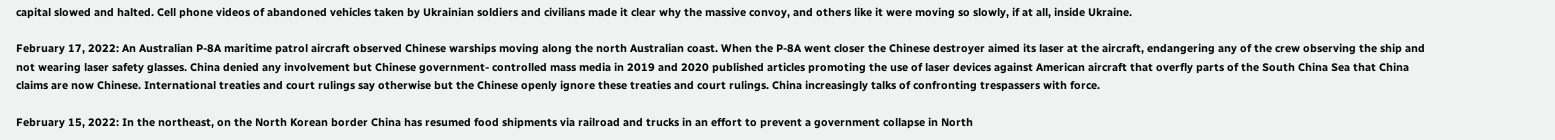capital slowed and halted. Cell phone videos of abandoned vehicles taken by Ukrainian soldiers and civilians made it clear why the massive convoy, and others like it were moving so slowly, if at all, inside Ukraine.

February 17, 2022: An Australian P-8A maritime patrol aircraft observed Chinese warships moving along the north Australian coast. When the P-8A went closer the Chinese destroyer aimed its laser at the aircraft, endangering any of the crew observing the ship and not wearing laser safety glasses. China denied any involvement but Chinese government- controlled mass media in 2019 and 2020 published articles promoting the use of laser devices against American aircraft that overfly parts of the South China Sea that China claims are now Chinese. International treaties and court rulings say otherwise but the Chinese openly ignore these treaties and court rulings. China increasingly talks of confronting trespassers with force.

February 15, 2022: In the northeast, on the North Korean border China has resumed food shipments via railroad and trucks in an effort to prevent a government collapse in North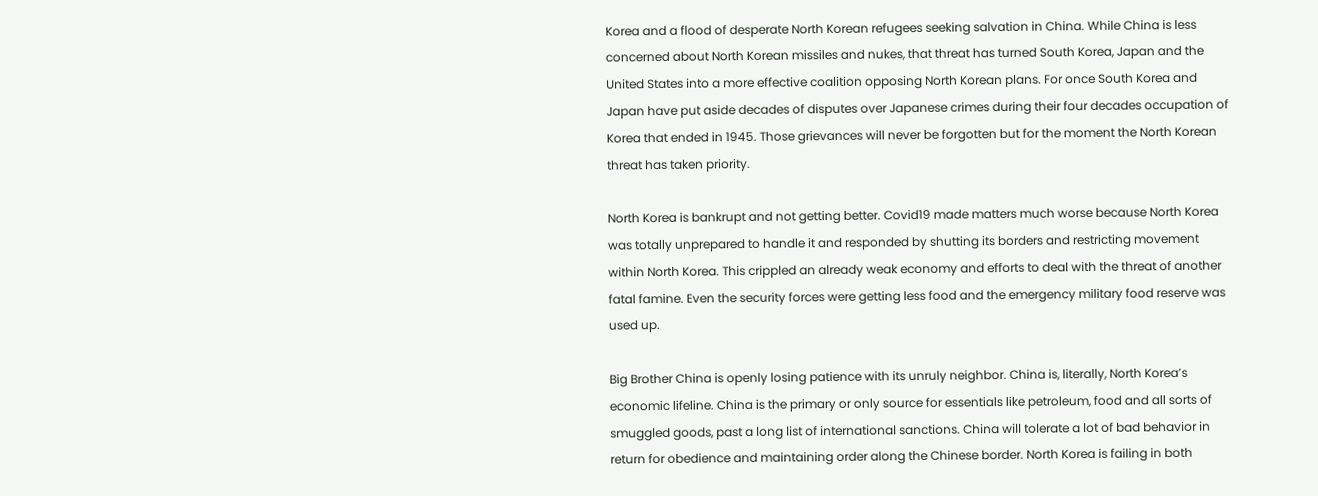Korea and a flood of desperate North Korean refugees seeking salvation in China. While China is less concerned about North Korean missiles and nukes, that threat has turned South Korea, Japan and the United States into a more effective coalition opposing North Korean plans. For once South Korea and Japan have put aside decades of disputes over Japanese crimes during their four decades occupation of Korea that ended in 1945. Those grievances will never be forgotten but for the moment the North Korean threat has taken priority.

North Korea is bankrupt and not getting better. Covid19 made matters much worse because North Korea was totally unprepared to handle it and responded by shutting its borders and restricting movement within North Korea. This crippled an already weak economy and efforts to deal with the threat of another fatal famine. Even the security forces were getting less food and the emergency military food reserve was used up.

Big Brother China is openly losing patience with its unruly neighbor. China is, literally, North Korea’s economic lifeline. China is the primary or only source for essentials like petroleum, food and all sorts of smuggled goods, past a long list of international sanctions. China will tolerate a lot of bad behavior in return for obedience and maintaining order along the Chinese border. North Korea is failing in both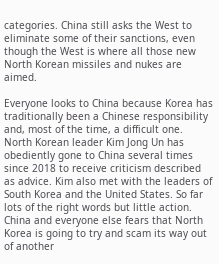categories. China still asks the West to eliminate some of their sanctions, even though the West is where all those new North Korean missiles and nukes are aimed.

Everyone looks to China because Korea has traditionally been a Chinese responsibility and, most of the time, a difficult one. North Korean leader Kim Jong Un has obediently gone to China several times since 2018 to receive criticism described as advice. Kim also met with the leaders of South Korea and the United States. So far lots of the right words but little action. China and everyone else fears that North Korea is going to try and scam its way out of another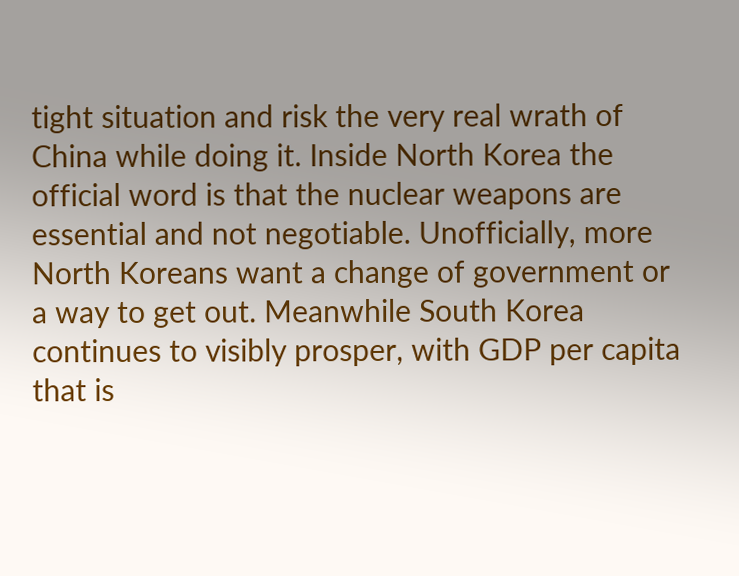tight situation and risk the very real wrath of China while doing it. Inside North Korea the official word is that the nuclear weapons are essential and not negotiable. Unofficially, more North Koreans want a change of government or a way to get out. Meanwhile South Korea continues to visibly prosper, with GDP per capita that is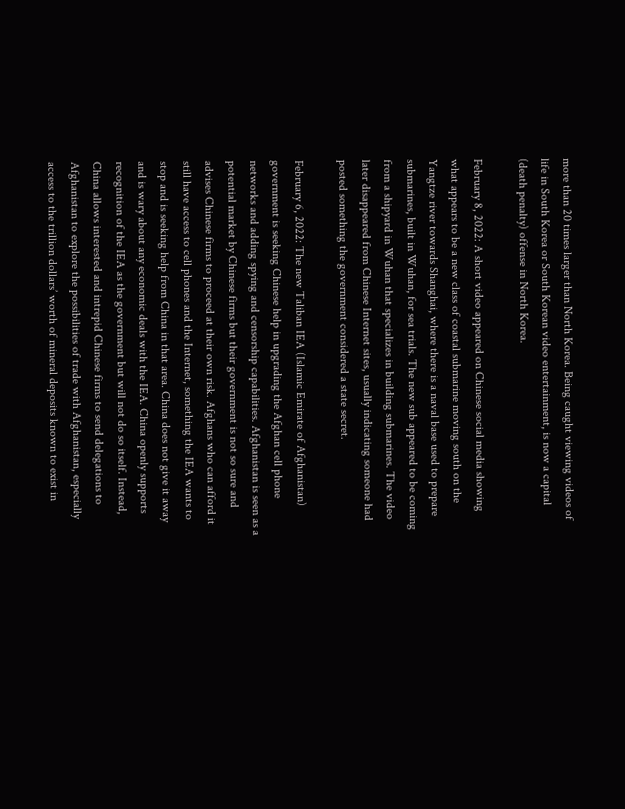more than 20 times larger than North Korea. Being caught viewing videos of life in South Korea or South Korean video entertainment, is now a capital (death penalty) offense in North Korea.

February 8, 2022: A short video appeared on Chinese social media showing what appears to be a new class of coastal submarine moving south on the Yangtze river towards Shanghai, where there is a naval base used to prepare submarines, built in Wuhan, for sea trials. The new sub appeared to be coming from a shipyard in Wuhan that specializes in building submarines. The video later disappeared from Chinese Internet sites, usually indicating someone had posted something the government considered a state secret.

February 6, 2022: The new Taliban IEA (Islamic Emirate of Afghanistan) government is seeking Chinese help in upgrading the Afghan cell phone networks and adding spying and censorship capabilities. Afghanistan is seen as a potential market by Chinese firms but their government is not so sure and advises Chinese firms to proceed at their own risk. Afghans who can afford it still have access to cell phones and the Internet, something the IEA wants to stop and is seeking help from China in that area. China does not give it away and is wary about any economic deals with the IEA. China openly supports recognition of the IEA as the government but will not do so itself. Instead, China allows interested and intrepid Chinese firms to send delegations to Afghanistan to explore the possibilities of trade with Afghanistan, especially access to the trillion dollars’ worth of mineral deposits known to exist in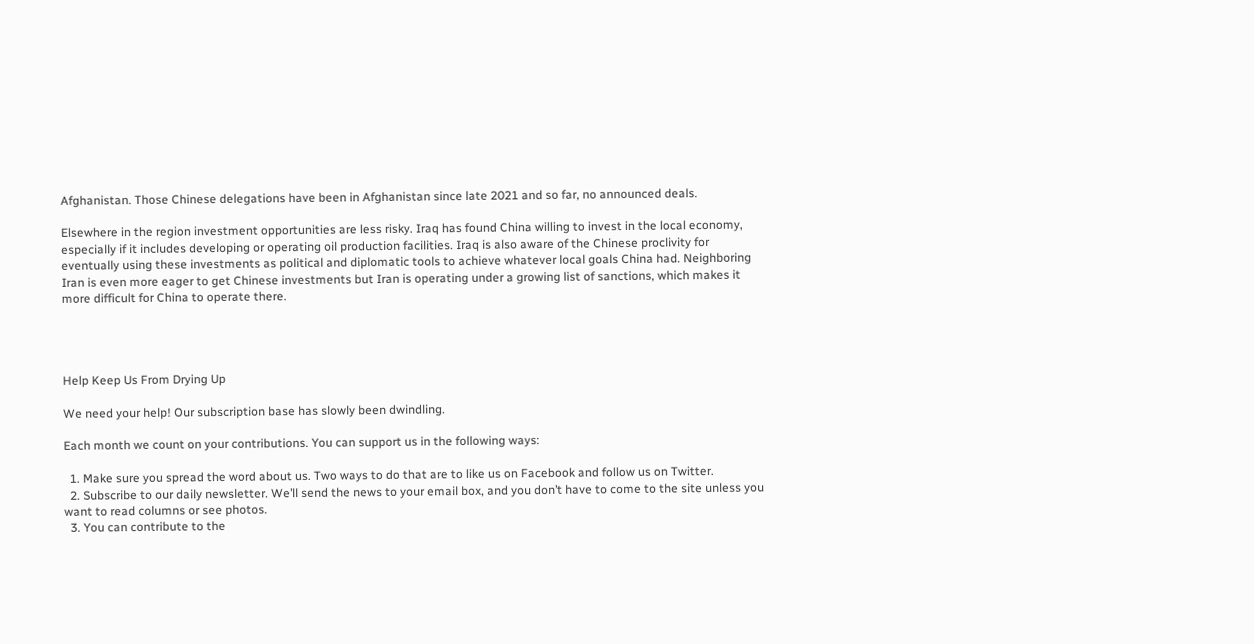Afghanistan. Those Chinese delegations have been in Afghanistan since late 2021 and so far, no announced deals.

Elsewhere in the region investment opportunities are less risky. Iraq has found China willing to invest in the local economy, especially if it includes developing or operating oil production facilities. Iraq is also aware of the Chinese proclivity for eventually using these investments as political and diplomatic tools to achieve whatever local goals China had. Neighboring Iran is even more eager to get Chinese investments but Iran is operating under a growing list of sanctions, which makes it more difficult for China to operate there.




Help Keep Us From Drying Up

We need your help! Our subscription base has slowly been dwindling.

Each month we count on your contributions. You can support us in the following ways:

  1. Make sure you spread the word about us. Two ways to do that are to like us on Facebook and follow us on Twitter.
  2. Subscribe to our daily newsletter. We’ll send the news to your email box, and you don’t have to come to the site unless you want to read columns or see photos.
  3. You can contribute to the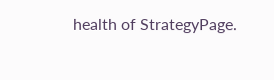health of StrategyPage.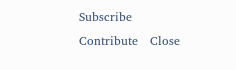Subscribe   Contribute   Close